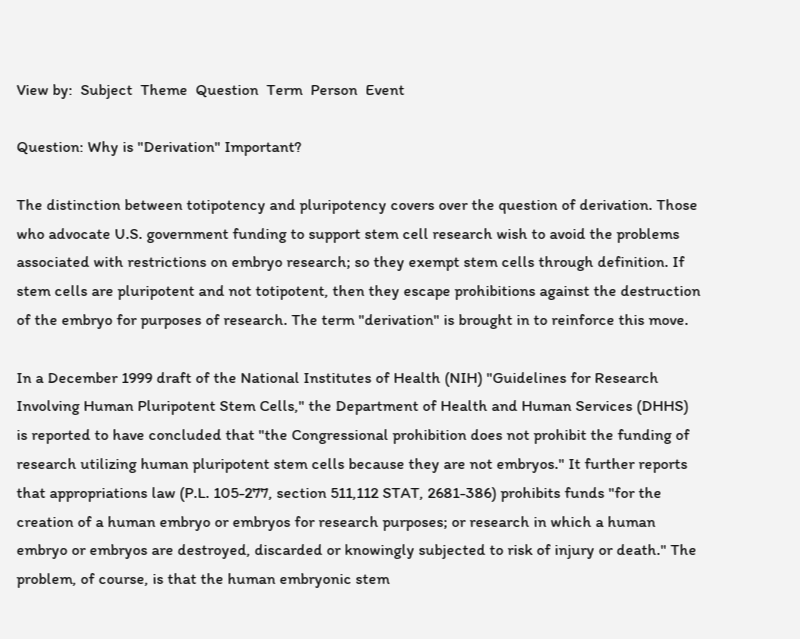View by:  Subject  Theme  Question  Term  Person  Event

Question: Why is "Derivation" Important?

The distinction between totipotency and pluripotency covers over the question of derivation. Those who advocate U.S. government funding to support stem cell research wish to avoid the problems associated with restrictions on embryo research; so they exempt stem cells through definition. If stem cells are pluripotent and not totipotent, then they escape prohibitions against the destruction of the embryo for purposes of research. The term "derivation" is brought in to reinforce this move.

In a December 1999 draft of the National Institutes of Health (NIH) "Guidelines for Research Involving Human Pluripotent Stem Cells," the Department of Health and Human Services (DHHS) is reported to have concluded that "the Congressional prohibition does not prohibit the funding of research utilizing human pluripotent stem cells because they are not embryos." It further reports that appropriations law (P.L. 105-277, section 511,112 STAT, 2681-386) prohibits funds "for the creation of a human embryo or embryos for research purposes; or research in which a human embryo or embryos are destroyed, discarded or knowingly subjected to risk of injury or death." The problem, of course, is that the human embryonic stem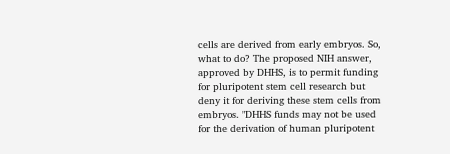cells are derived from early embryos. So, what to do? The proposed NIH answer, approved by DHHS, is to permit funding for pluripotent stem cell research but deny it for deriving these stem cells from embryos. "DHHS funds may not be used for the derivation of human pluripotent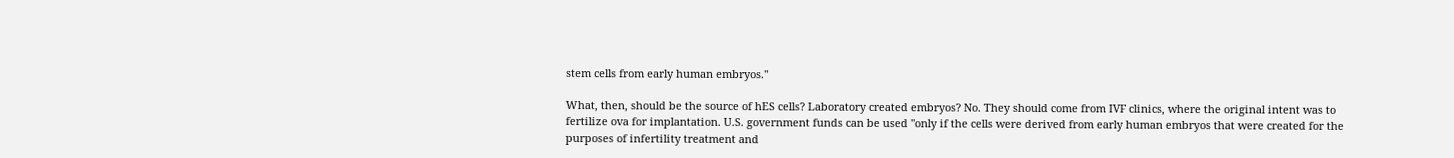stem cells from early human embryos."

What, then, should be the source of hES cells? Laboratory created embryos? No. They should come from IVF clinics, where the original intent was to fertilize ova for implantation. U.S. government funds can be used "only if the cells were derived from early human embryos that were created for the purposes of infertility treatment and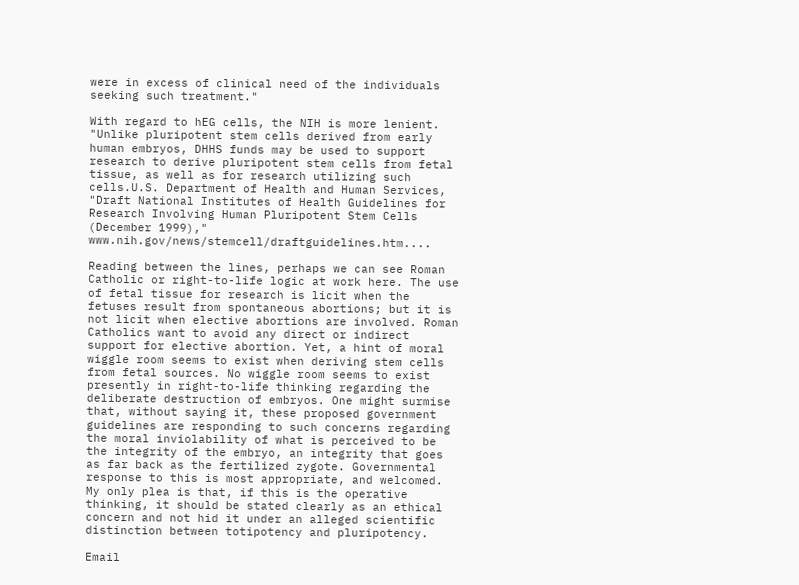were in excess of clinical need of the individuals seeking such treatment."

With regard to hEG cells, the NIH is more lenient. "Unlike pluripotent stem cells derived from early human embryos, DHHS funds may be used to support research to derive pluripotent stem cells from fetal tissue, as well as for research utilizing such cells.U.S. Department of Health and Human Services, "Draft National Institutes of Health Guidelines for Research Involving Human Pluripotent Stem Cells (December 1999)," www.nih.gov/news/stemcell/draftguidelines.htm....

Reading between the lines, perhaps we can see Roman Catholic or right-to-life logic at work here. The use of fetal tissue for research is licit when the fetuses result from spontaneous abortions; but it is not licit when elective abortions are involved. Roman Catholics want to avoid any direct or indirect support for elective abortion. Yet, a hint of moral wiggle room seems to exist when deriving stem cells from fetal sources. No wiggle room seems to exist presently in right-to-life thinking regarding the deliberate destruction of embryos. One might surmise that, without saying it, these proposed government guidelines are responding to such concerns regarding the moral inviolability of what is perceived to be the integrity of the embryo, an integrity that goes as far back as the fertilized zygote. Governmental response to this is most appropriate, and welcomed. My only plea is that, if this is the operative thinking, it should be stated clearly as an ethical concern and not hid it under an alleged scientific distinction between totipotency and pluripotency.

Email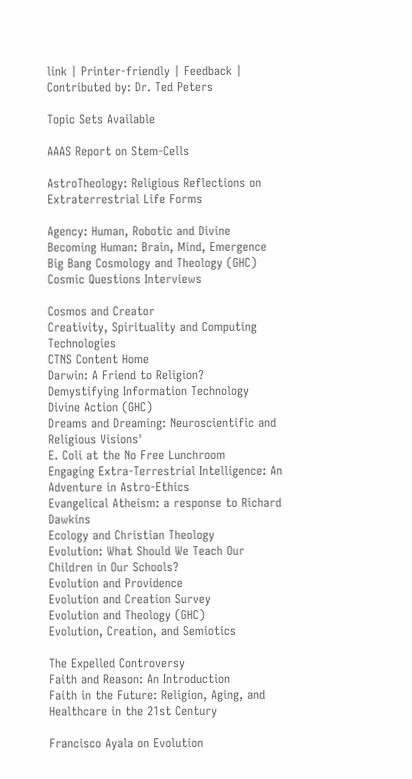link | Printer-friendly | Feedback | Contributed by: Dr. Ted Peters

Topic Sets Available

AAAS Report on Stem-Cells

AstroTheology: Religious Reflections on Extraterrestrial Life Forms

Agency: Human, Robotic and Divine
Becoming Human: Brain, Mind, Emergence
Big Bang Cosmology and Theology (GHC)
Cosmic Questions Interviews

Cosmos and Creator
Creativity, Spirituality and Computing Technologies
CTNS Content Home
Darwin: A Friend to Religion?
Demystifying Information Technology
Divine Action (GHC)
Dreams and Dreaming: Neuroscientific and Religious Visions'
E. Coli at the No Free Lunchroom
Engaging Extra-Terrestrial Intelligence: An Adventure in Astro-Ethics
Evangelical Atheism: a response to Richard Dawkins
Ecology and Christian Theology
Evolution: What Should We Teach Our Children in Our Schools?
Evolution and Providence
Evolution and Creation Survey
Evolution and Theology (GHC)
Evolution, Creation, and Semiotics

The Expelled Controversy
Faith and Reason: An Introduction
Faith in the Future: Religion, Aging, and Healthcare in the 21st Century

Francisco Ayala on Evolution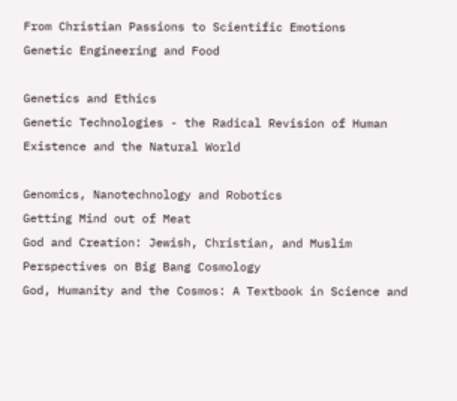From Christian Passions to Scientific Emotions
Genetic Engineering and Food

Genetics and Ethics
Genetic Technologies - the Radical Revision of Human Existence and the Natural World

Genomics, Nanotechnology and Robotics
Getting Mind out of Meat
God and Creation: Jewish, Christian, and Muslim Perspectives on Big Bang Cosmology
God, Humanity and the Cosmos: A Textbook in Science and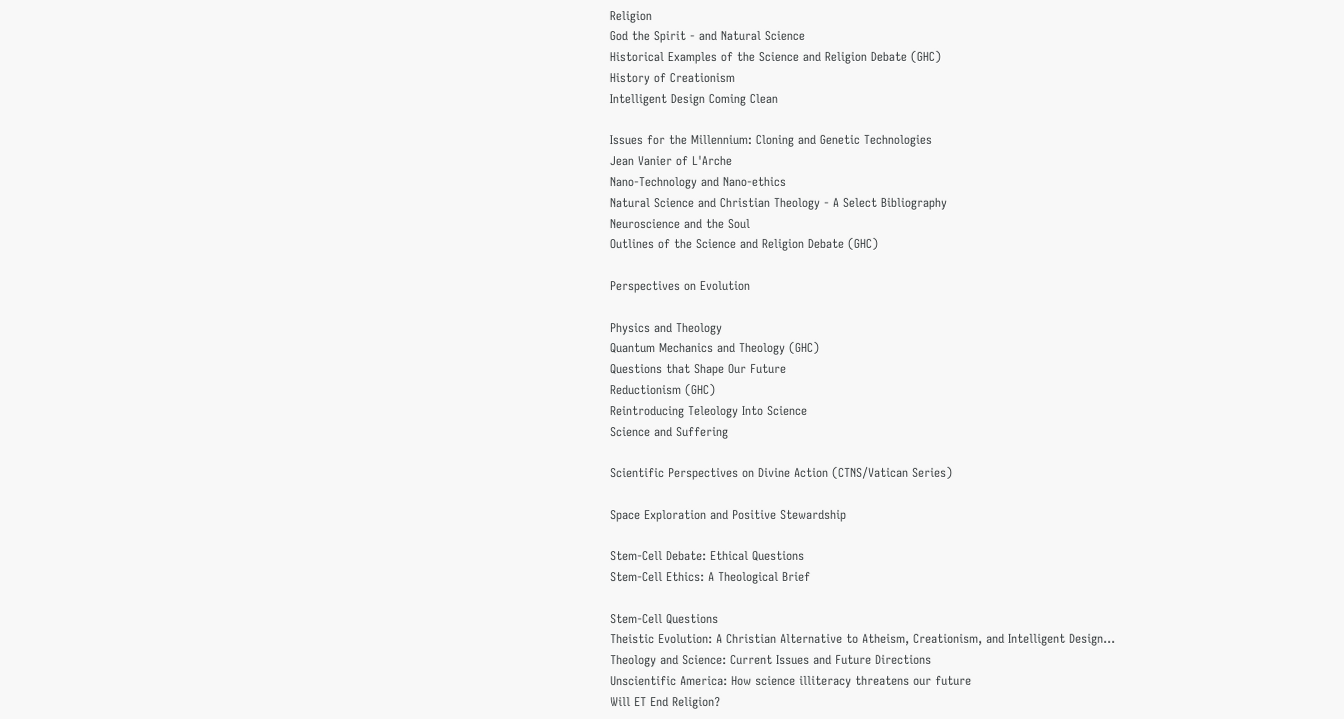Religion
God the Spirit - and Natural Science
Historical Examples of the Science and Religion Debate (GHC)
History of Creationism
Intelligent Design Coming Clean

Issues for the Millennium: Cloning and Genetic Technologies
Jean Vanier of L'Arche
Nano-Technology and Nano-ethics
Natural Science and Christian Theology - A Select Bibliography
Neuroscience and the Soul
Outlines of the Science and Religion Debate (GHC)

Perspectives on Evolution

Physics and Theology
Quantum Mechanics and Theology (GHC)
Questions that Shape Our Future
Reductionism (GHC)
Reintroducing Teleology Into Science
Science and Suffering

Scientific Perspectives on Divine Action (CTNS/Vatican Series)

Space Exploration and Positive Stewardship

Stem-Cell Debate: Ethical Questions
Stem-Cell Ethics: A Theological Brief

Stem-Cell Questions
Theistic Evolution: A Christian Alternative to Atheism, Creationism, and Intelligent Design...
Theology and Science: Current Issues and Future Directions
Unscientific America: How science illiteracy threatens our future
Will ET End Religion?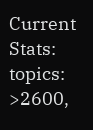Current Stats: topics: >2600,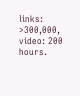links: >300,000, video: 200 hours.